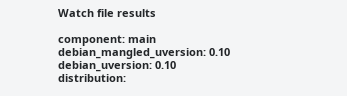Watch file results

component: main
debian_mangled_uversion: 0.10
debian_uversion: 0.10
distribution: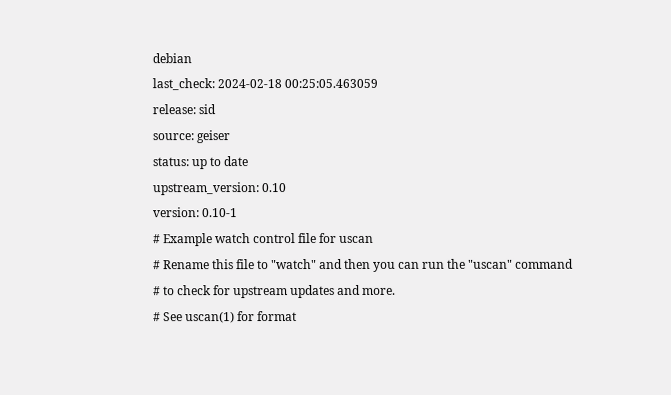debian
last_check: 2024-02-18 00:25:05.463059
release: sid
source: geiser
status: up to date
upstream_version: 0.10
version: 0.10-1
# Example watch control file for uscan
# Rename this file to "watch" and then you can run the "uscan" command
# to check for upstream updates and more.
# See uscan(1) for format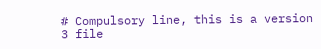# Compulsory line, this is a version 3 file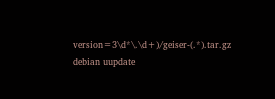version=3\d*\.\d+)/geiser-(.*).tar.gz debian uupdate